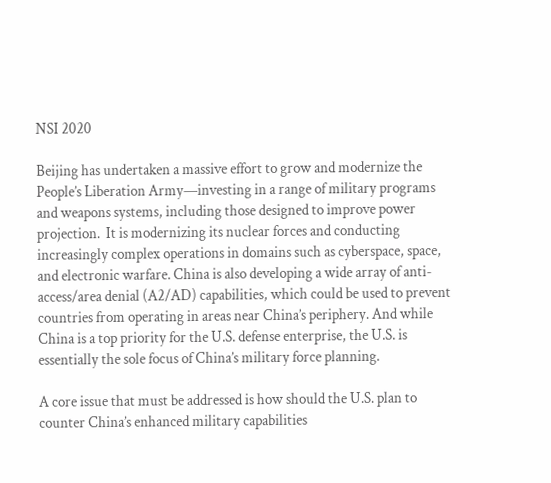NSI 2020

Beijing has undertaken a massive effort to grow and modernize the People’s Liberation Army—investing in a range of military programs and weapons systems, including those designed to improve power projection.  It is modernizing its nuclear forces and conducting increasingly complex operations in domains such as cyberspace, space, and electronic warfare. China is also developing a wide array of anti-access/area denial (A2/AD) capabilities, which could be used to prevent countries from operating in areas near China’s periphery. And while China is a top priority for the U.S. defense enterprise, the U.S. is essentially the sole focus of China’s military force planning.

A core issue that must be addressed is how should the U.S. plan to counter China’s enhanced military capabilities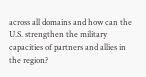across all domains and how can the U.S. strengthen the military capacities of partners and allies in the region?